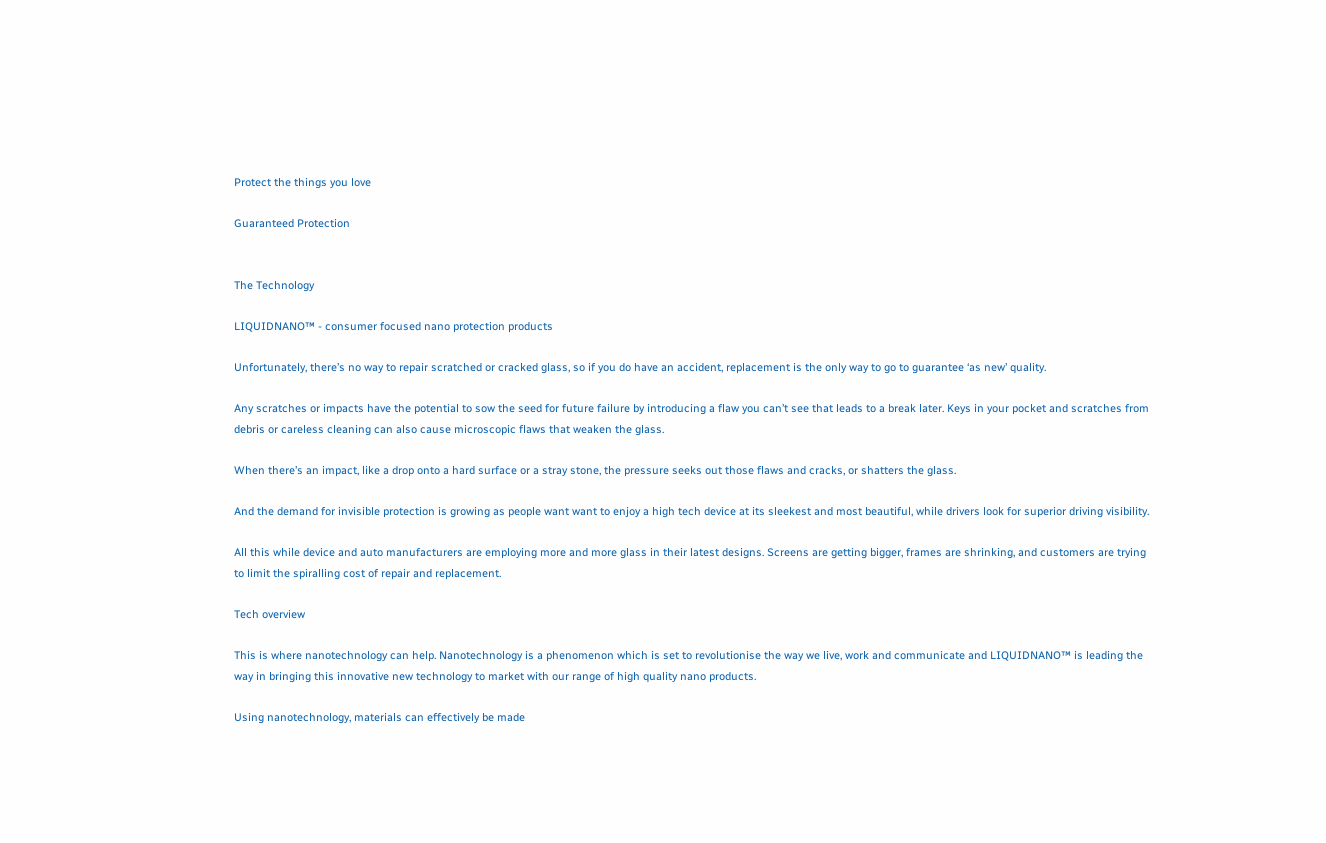Protect the things you love

Guaranteed Protection


The Technology

LIQUIDNANO™ - consumer focused nano protection products

Unfortunately, there’s no way to repair scratched or cracked glass, so if you do have an accident, replacement is the only way to go to guarantee ‘as new’ quality.

Any scratches or impacts have the potential to sow the seed for future failure by introducing a flaw you can’t see that leads to a break later. Keys in your pocket and scratches from debris or careless cleaning can also cause microscopic flaws that weaken the glass.

When there’s an impact, like a drop onto a hard surface or a stray stone, the pressure seeks out those flaws and cracks, or shatters the glass.

And the demand for invisible protection is growing as people want want to enjoy a high tech device at its sleekest and most beautiful, while drivers look for superior driving visibility.

All this while device and auto manufacturers are employing more and more glass in their latest designs. Screens are getting bigger, frames are shrinking, and customers are trying to limit the spiralling cost of repair and replacement.

Tech overview

This is where nanotechnology can help. Nanotechnology is a phenomenon which is set to revolutionise the way we live, work and communicate and LIQUIDNANO™ is leading the way in bringing this innovative new technology to market with our range of high quality nano products.

Using nanotechnology, materials can effectively be made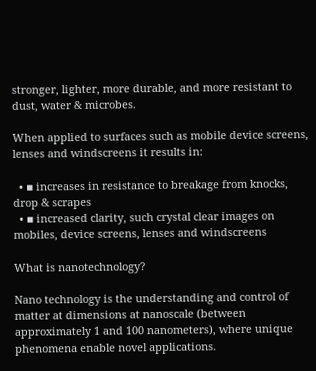stronger, lighter, more durable, and more resistant to dust, water & microbes.

When applied to surfaces such as mobile device screens, lenses and windscreens it results in:

  • ▪ increases in resistance to breakage from knocks, drop & scrapes
  • ▪ increased clarity, such crystal clear images on mobiles, device screens, lenses and windscreens

What is nanotechnology?

Nano technology is the understanding and control of matter at dimensions at nanoscale (between approximately 1 and 100 nanometers), where unique phenomena enable novel applications.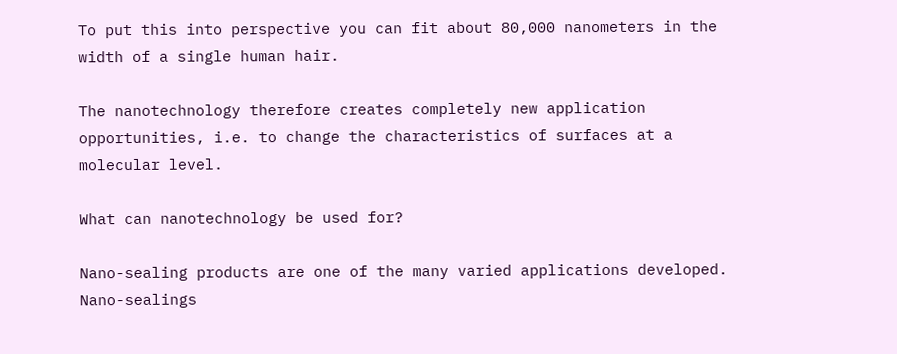To put this into perspective you can fit about 80,000 nanometers in the width of a single human hair.

The nanotechnology therefore creates completely new application opportunities, i.e. to change the characteristics of surfaces at a molecular level.

What can nanotechnology be used for?

Nano-sealing products are one of the many varied applications developed. Nano-sealings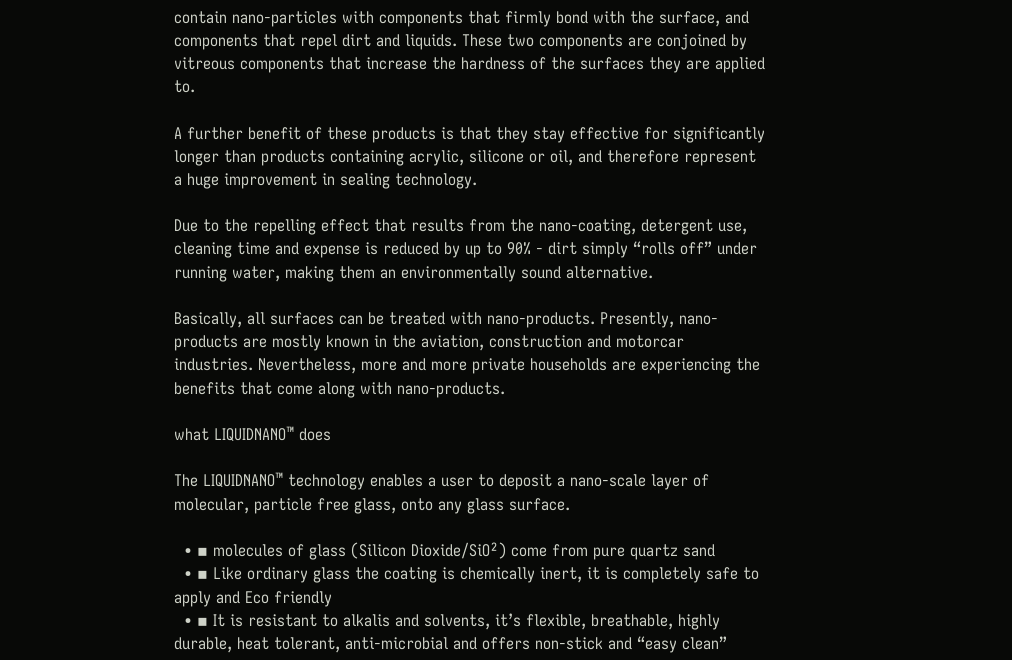contain nano-particles with components that firmly bond with the surface, and components that repel dirt and liquids. These two components are conjoined by vitreous components that increase the hardness of the surfaces they are applied to.

A further benefit of these products is that they stay effective for significantly longer than products containing acrylic, silicone or oil, and therefore represent a huge improvement in sealing technology.

Due to the repelling effect that results from the nano-coating, detergent use, cleaning time and expense is reduced by up to 90% - dirt simply “rolls off” under running water, making them an environmentally sound alternative.

Basically, all surfaces can be treated with nano-products. Presently, nano-products are mostly known in the aviation, construction and motorcar industries. Nevertheless, more and more private households are experiencing the benefits that come along with nano-products.

what LIQUIDNANO™ does

The LIQUIDNANO™ technology enables a user to deposit a nano-scale layer of molecular, particle free glass, onto any glass surface.

  • ▪ molecules of glass (Silicon Dioxide/SiO²) come from pure quartz sand
  • ▪ Like ordinary glass the coating is chemically inert, it is completely safe to apply and Eco friendly
  • ▪ It is resistant to alkalis and solvents, it’s flexible, breathable, highly durable, heat tolerant, anti-microbial and offers non-stick and “easy clean”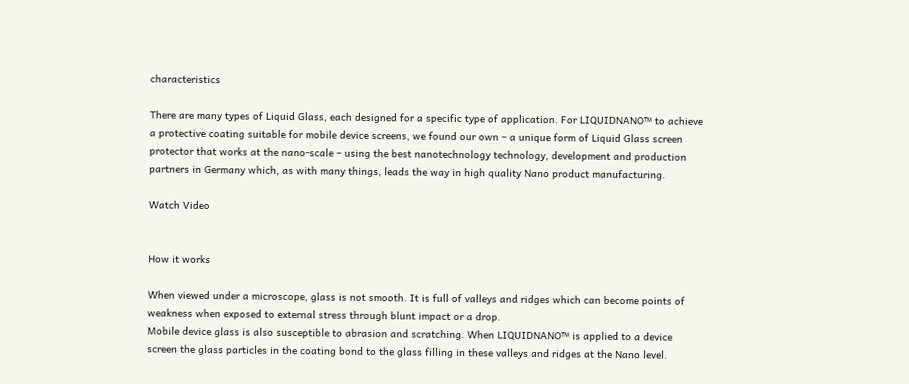characteristics

There are many types of Liquid Glass, each designed for a specific type of application. For LIQUIDNANO™ to achieve a protective coating suitable for mobile device screens, we found our own – a unique form of Liquid Glass screen protector that works at the nano-scale – using the best nanotechnology technology, development and production partners in Germany which, as with many things, leads the way in high quality Nano product manufacturing.

Watch Video


How it works

When viewed under a microscope, glass is not smooth. It is full of valleys and ridges which can become points of weakness when exposed to external stress through blunt impact or a drop.
Mobile device glass is also susceptible to abrasion and scratching. When LIQUIDNANO™ is applied to a device screen the glass particles in the coating bond to the glass filling in these valleys and ridges at the Nano level.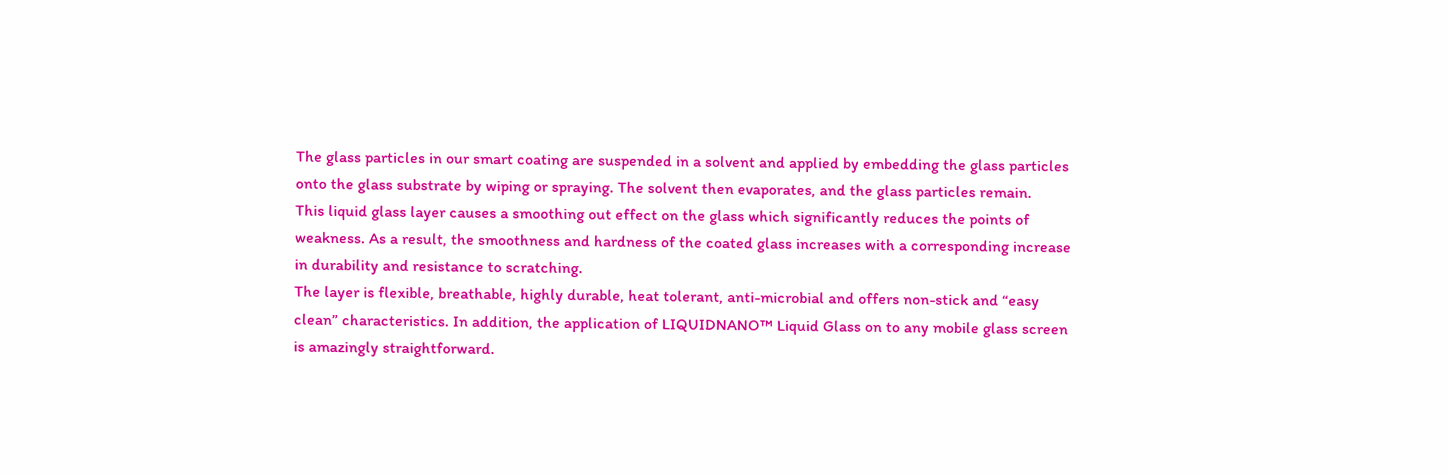The glass particles in our smart coating are suspended in a solvent and applied by embedding the glass particles onto the glass substrate by wiping or spraying. The solvent then evaporates, and the glass particles remain.
This liquid glass layer causes a smoothing out effect on the glass which significantly reduces the points of weakness. As a result, the smoothness and hardness of the coated glass increases with a corresponding increase in durability and resistance to scratching.
The layer is flexible, breathable, highly durable, heat tolerant, anti-microbial and offers non-stick and “easy clean” characteristics. In addition, the application of LIQUIDNANO™ Liquid Glass on to any mobile glass screen is amazingly straightforward.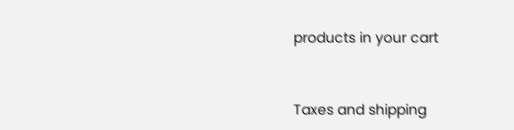products in your cart


Taxes and shipping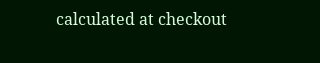calculated at checkout